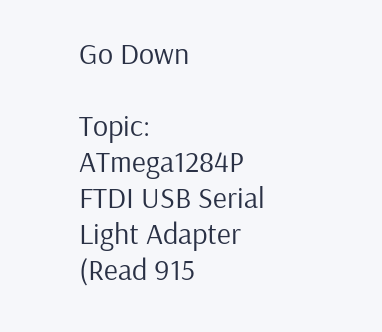Go Down

Topic: ATmega1284P FTDI USB Serial Light Adapter (Read 915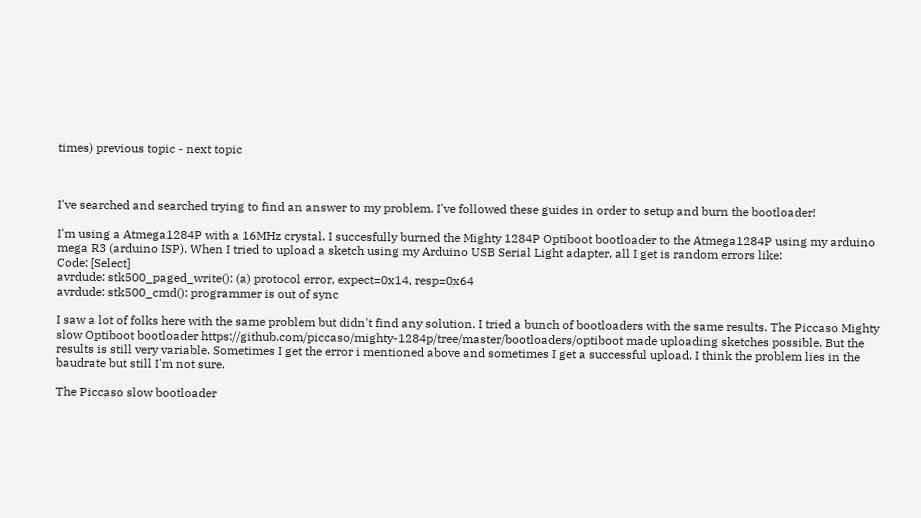times) previous topic - next topic



I've searched and searched trying to find an answer to my problem. I've followed these guides in order to setup and burn the bootloader!

I'm using a Atmega1284P with a 16MHz crystal. I succesfully burned the Mighty 1284P Optiboot bootloader to the Atmega1284P using my arduino mega R3 (arduino ISP). When I tried to upload a sketch using my Arduino USB Serial Light adapter, all I get is random errors like:
Code: [Select]
avrdude: stk500_paged_write(): (a) protocol error, expect=0x14, resp=0x64
avrdude: stk500_cmd(): programmer is out of sync

I saw a lot of folks here with the same problem but didn't find any solution. I tried a bunch of bootloaders with the same results. The Piccaso Mighty slow Optiboot bootloader https://github.com/piccaso/mighty-1284p/tree/master/bootloaders/optiboot made uploading sketches possible. But the results is still very variable. Sometimes I get the error i mentioned above and sometimes I get a successful upload. I think the problem lies in the baudrate but still I'm not sure.

The Piccaso slow bootloader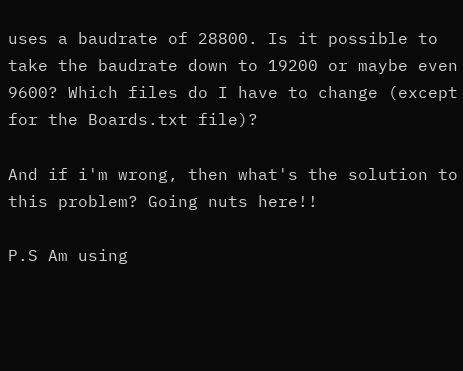uses a baudrate of 28800. Is it possible to take the baudrate down to 19200 or maybe even 9600? Which files do I have to change (except for the Boards.txt file)?

And if i'm wrong, then what's the solution to this problem? Going nuts here!!

P.S Am using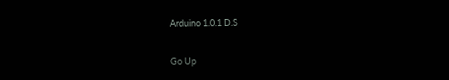Arduino 1.0.1 D.S


Go Up